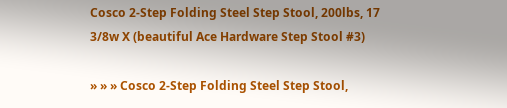Cosco 2-Step Folding Steel Step Stool, 200lbs, 17 3/8w X (beautiful Ace Hardware Step Stool #3)

» » » Cosco 2-Step Folding Steel Step Stool,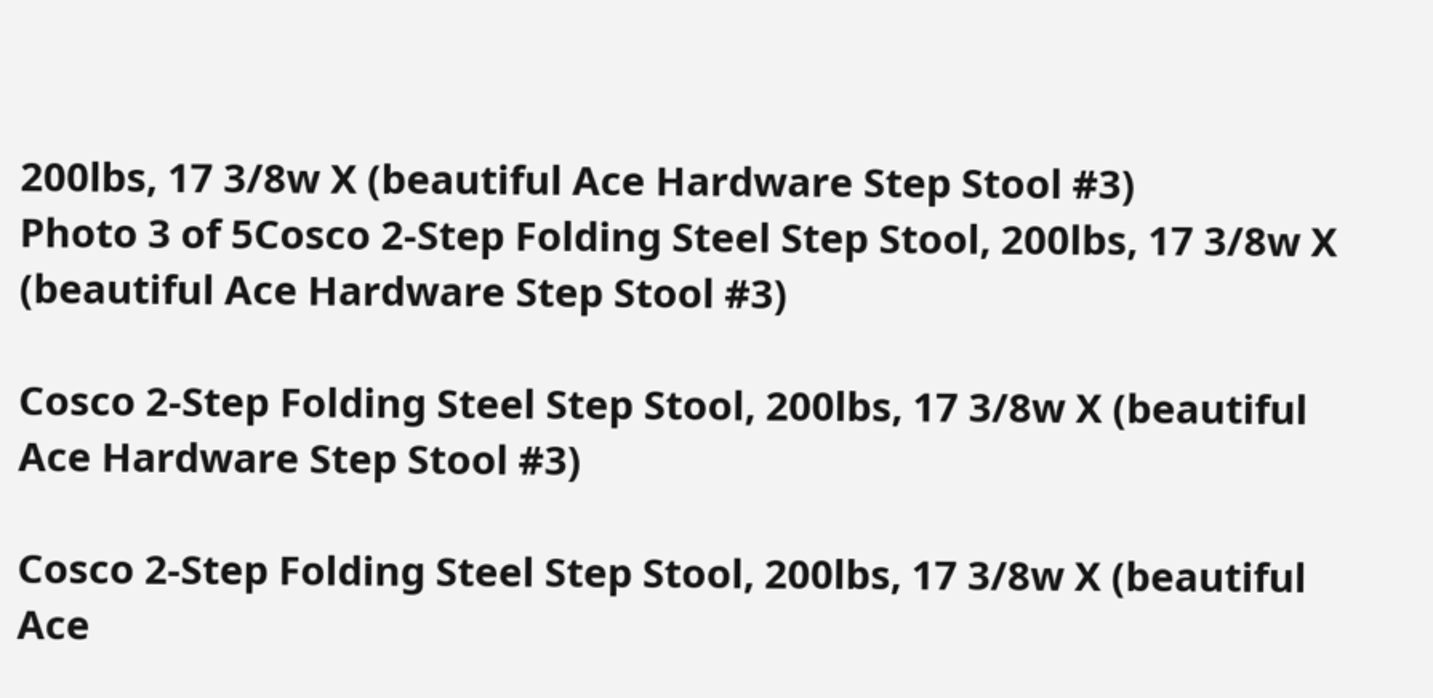200lbs, 17 3/8w X (beautiful Ace Hardware Step Stool #3)
Photo 3 of 5Cosco 2-Step Folding Steel Step Stool, 200lbs, 17 3/8w X (beautiful Ace Hardware Step Stool #3)

Cosco 2-Step Folding Steel Step Stool, 200lbs, 17 3/8w X (beautiful Ace Hardware Step Stool #3)

Cosco 2-Step Folding Steel Step Stool, 200lbs, 17 3/8w X (beautiful Ace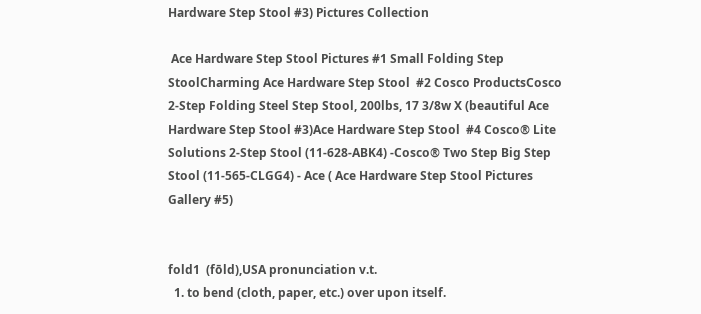Hardware Step Stool #3) Pictures Collection

 Ace Hardware Step Stool Pictures #1 Small Folding Step StoolCharming Ace Hardware Step Stool  #2 Cosco ProductsCosco 2-Step Folding Steel Step Stool, 200lbs, 17 3/8w X (beautiful Ace Hardware Step Stool #3)Ace Hardware Step Stool  #4 Cosco® Lite Solutions 2-Step Stool (11-628-ABK4) -Cosco® Two Step Big Step Stool (11-565-CLGG4) - Ace ( Ace Hardware Step Stool Pictures Gallery #5)


fold1  (fōld),USA pronunciation v.t.
  1. to bend (cloth, paper, etc.) over upon itself.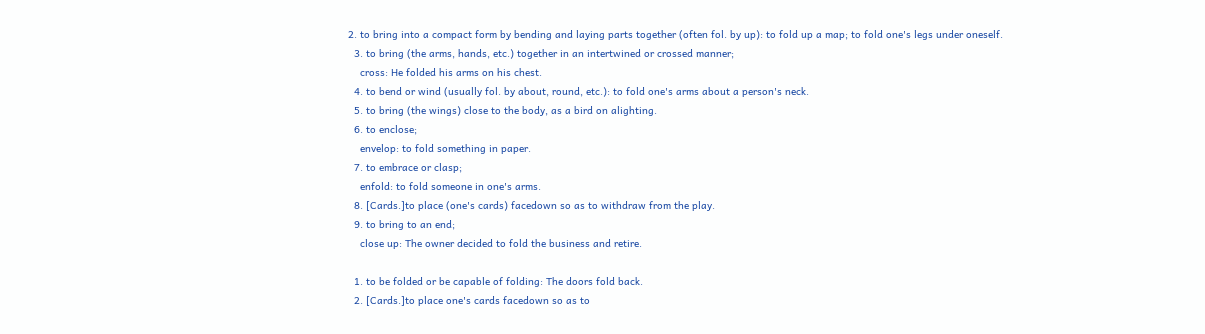2. to bring into a compact form by bending and laying parts together (often fol. by up): to fold up a map; to fold one's legs under oneself.
  3. to bring (the arms, hands, etc.) together in an intertwined or crossed manner;
    cross: He folded his arms on his chest.
  4. to bend or wind (usually fol. by about, round, etc.): to fold one's arms about a person's neck.
  5. to bring (the wings) close to the body, as a bird on alighting.
  6. to enclose;
    envelop: to fold something in paper.
  7. to embrace or clasp;
    enfold: to fold someone in one's arms.
  8. [Cards.]to place (one's cards) facedown so as to withdraw from the play.
  9. to bring to an end;
    close up: The owner decided to fold the business and retire.

  1. to be folded or be capable of folding: The doors fold back.
  2. [Cards.]to place one's cards facedown so as to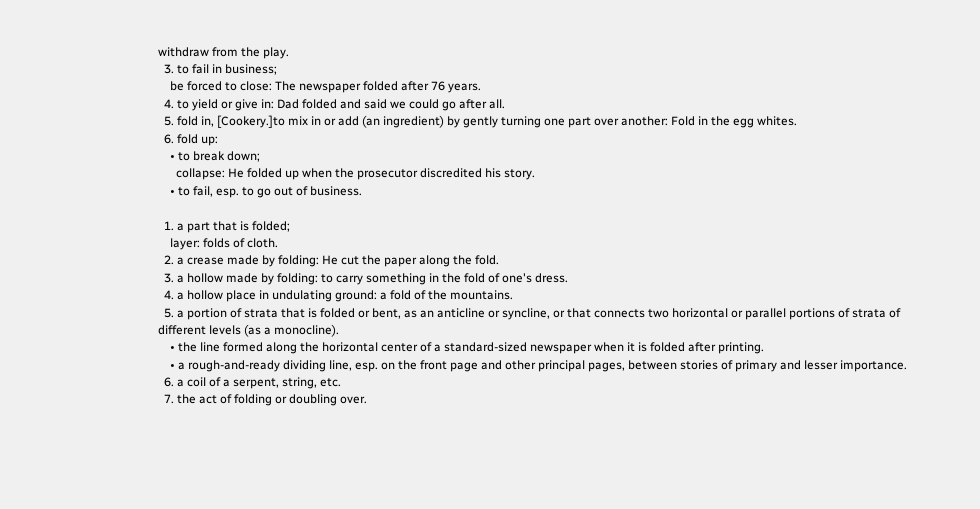withdraw from the play.
  3. to fail in business;
    be forced to close: The newspaper folded after 76 years.
  4. to yield or give in: Dad folded and said we could go after all.
  5. fold in, [Cookery.]to mix in or add (an ingredient) by gently turning one part over another: Fold in the egg whites.
  6. fold up:
    • to break down;
      collapse: He folded up when the prosecutor discredited his story.
    • to fail, esp. to go out of business.

  1. a part that is folded;
    layer: folds of cloth.
  2. a crease made by folding: He cut the paper along the fold.
  3. a hollow made by folding: to carry something in the fold of one's dress.
  4. a hollow place in undulating ground: a fold of the mountains.
  5. a portion of strata that is folded or bent, as an anticline or syncline, or that connects two horizontal or parallel portions of strata of different levels (as a monocline).
    • the line formed along the horizontal center of a standard-sized newspaper when it is folded after printing.
    • a rough-and-ready dividing line, esp. on the front page and other principal pages, between stories of primary and lesser importance.
  6. a coil of a serpent, string, etc.
  7. the act of folding or doubling over.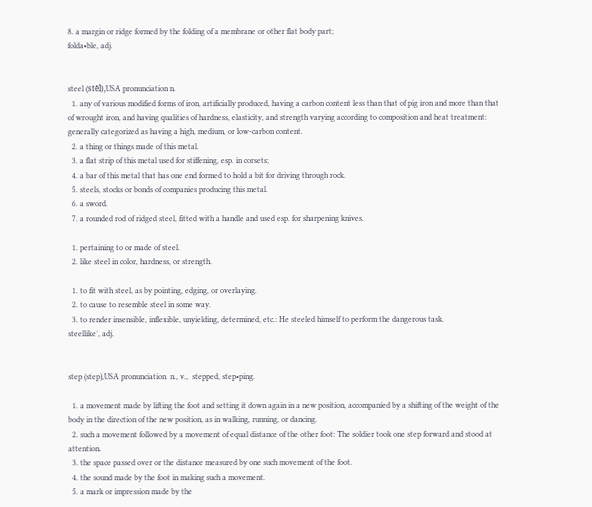8. a margin or ridge formed by the folding of a membrane or other flat body part;
folda•ble, adj.


steel (stēl),USA pronunciation n.
  1. any of various modified forms of iron, artificially produced, having a carbon content less than that of pig iron and more than that of wrought iron, and having qualities of hardness, elasticity, and strength varying according to composition and heat treatment: generally categorized as having a high, medium, or low-carbon content.
  2. a thing or things made of this metal.
  3. a flat strip of this metal used for stiffening, esp. in corsets;
  4. a bar of this metal that has one end formed to hold a bit for driving through rock.
  5. steels, stocks or bonds of companies producing this metal.
  6. a sword.
  7. a rounded rod of ridged steel, fitted with a handle and used esp. for sharpening knives.

  1. pertaining to or made of steel.
  2. like steel in color, hardness, or strength.

  1. to fit with steel, as by pointing, edging, or overlaying.
  2. to cause to resemble steel in some way.
  3. to render insensible, inflexible, unyielding, determined, etc.: He steeled himself to perform the dangerous task.
steellike′, adj.


step (step),USA pronunciation  n., v.,  stepped, step•ping.

  1. a movement made by lifting the foot and setting it down again in a new position, accompanied by a shifting of the weight of the body in the direction of the new position, as in walking, running, or dancing.
  2. such a movement followed by a movement of equal distance of the other foot: The soldier took one step forward and stood at attention.
  3. the space passed over or the distance measured by one such movement of the foot.
  4. the sound made by the foot in making such a movement.
  5. a mark or impression made by the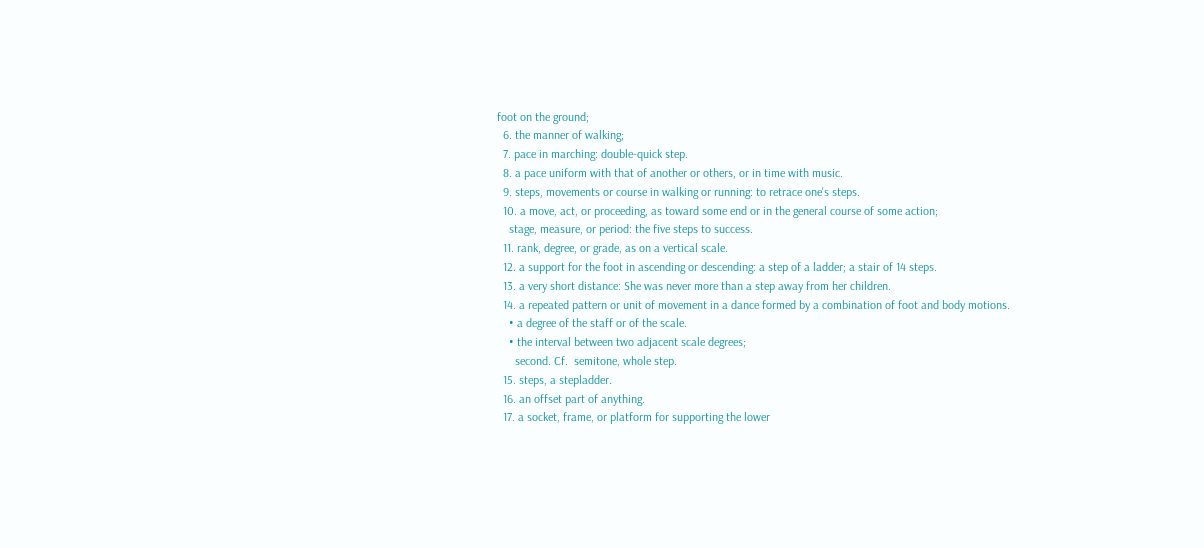foot on the ground;
  6. the manner of walking;
  7. pace in marching: double-quick step.
  8. a pace uniform with that of another or others, or in time with music.
  9. steps, movements or course in walking or running: to retrace one's steps.
  10. a move, act, or proceeding, as toward some end or in the general course of some action;
    stage, measure, or period: the five steps to success.
  11. rank, degree, or grade, as on a vertical scale.
  12. a support for the foot in ascending or descending: a step of a ladder; a stair of 14 steps.
  13. a very short distance: She was never more than a step away from her children.
  14. a repeated pattern or unit of movement in a dance formed by a combination of foot and body motions.
    • a degree of the staff or of the scale.
    • the interval between two adjacent scale degrees;
      second. Cf.  semitone, whole step.
  15. steps, a stepladder.
  16. an offset part of anything.
  17. a socket, frame, or platform for supporting the lower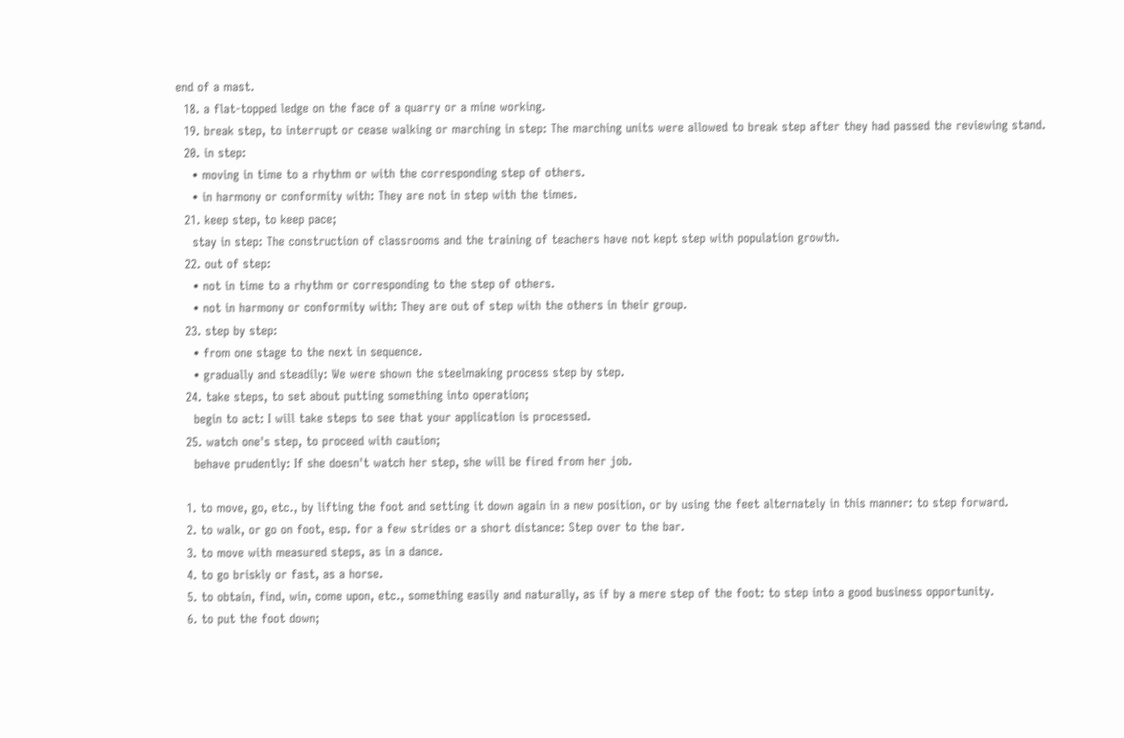end of a mast.
  18. a flat-topped ledge on the face of a quarry or a mine working.
  19. break step, to interrupt or cease walking or marching in step: The marching units were allowed to break step after they had passed the reviewing stand.
  20. in step:
    • moving in time to a rhythm or with the corresponding step of others.
    • in harmony or conformity with: They are not in step with the times.
  21. keep step, to keep pace;
    stay in step: The construction of classrooms and the training of teachers have not kept step with population growth.
  22. out of step:
    • not in time to a rhythm or corresponding to the step of others.
    • not in harmony or conformity with: They are out of step with the others in their group.
  23. step by step:
    • from one stage to the next in sequence.
    • gradually and steadily: We were shown the steelmaking process step by step.
  24. take steps, to set about putting something into operation;
    begin to act: I will take steps to see that your application is processed.
  25. watch one's step, to proceed with caution;
    behave prudently: If she doesn't watch her step, she will be fired from her job.

  1. to move, go, etc., by lifting the foot and setting it down again in a new position, or by using the feet alternately in this manner: to step forward.
  2. to walk, or go on foot, esp. for a few strides or a short distance: Step over to the bar.
  3. to move with measured steps, as in a dance.
  4. to go briskly or fast, as a horse.
  5. to obtain, find, win, come upon, etc., something easily and naturally, as if by a mere step of the foot: to step into a good business opportunity.
  6. to put the foot down;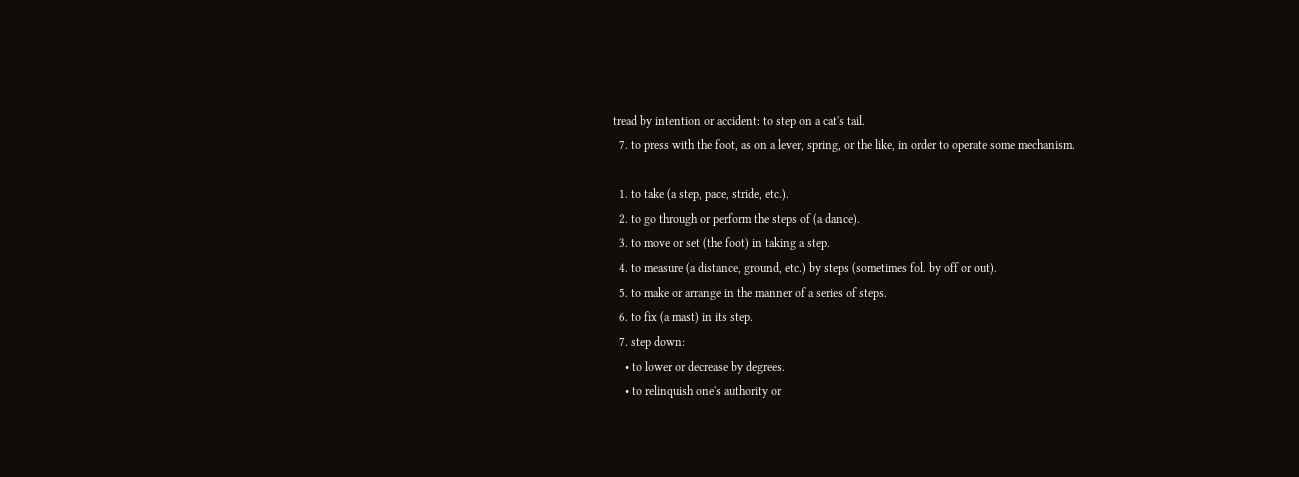tread by intention or accident: to step on a cat's tail.
  7. to press with the foot, as on a lever, spring, or the like, in order to operate some mechanism.

  1. to take (a step, pace, stride, etc.).
  2. to go through or perform the steps of (a dance).
  3. to move or set (the foot) in taking a step.
  4. to measure (a distance, ground, etc.) by steps (sometimes fol. by off or out).
  5. to make or arrange in the manner of a series of steps.
  6. to fix (a mast) in its step.
  7. step down:
    • to lower or decrease by degrees.
    • to relinquish one's authority or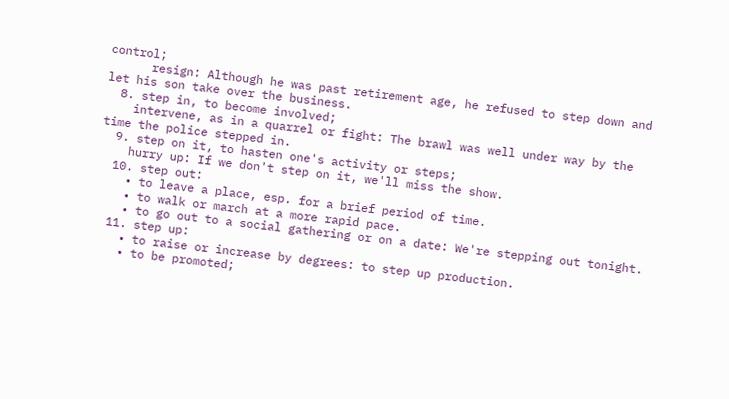control;
      resign: Although he was past retirement age, he refused to step down and let his son take over the business.
  8. step in, to become involved;
    intervene, as in a quarrel or fight: The brawl was well under way by the time the police stepped in.
  9. step on it, to hasten one's activity or steps;
    hurry up: If we don't step on it, we'll miss the show.
  10. step out:
    • to leave a place, esp. for a brief period of time.
    • to walk or march at a more rapid pace.
    • to go out to a social gathering or on a date: We're stepping out tonight.
  11. step up:
    • to raise or increase by degrees: to step up production.
    • to be promoted;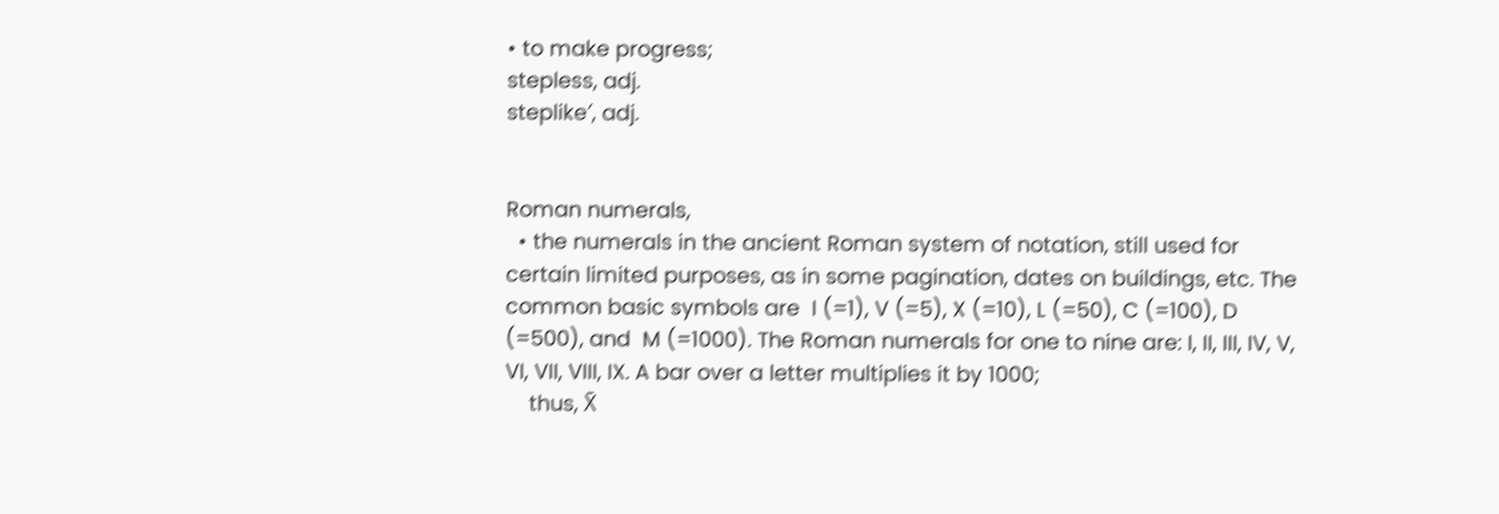• to make progress;
stepless, adj.
steplike′, adj.


Roman numerals,
  • the numerals in the ancient Roman system of notation, still used for certain limited purposes, as in some pagination, dates on buildings, etc. The common basic symbols are  I (=1), V (=5), X (=10), L (=50), C (=100), D (=500), and  M (=1000). The Roman numerals for one to nine are: I, II, III, IV, V, VI, VII, VIII, IX. A bar over a letter multiplies it by 1000;
    thus, X̄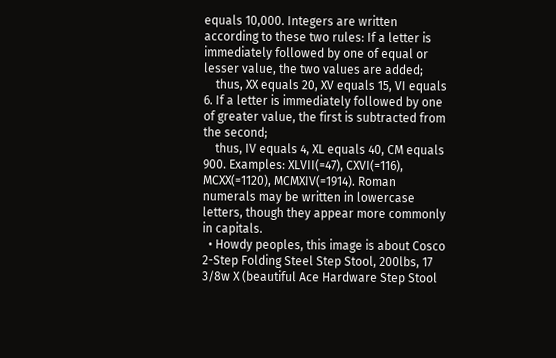equals 10,000. Integers are written according to these two rules: If a letter is immediately followed by one of equal or lesser value, the two values are added;
    thus, XX equals 20, XV equals 15, VI equals 6. If a letter is immediately followed by one of greater value, the first is subtracted from the second;
    thus, IV equals 4, XL equals 40, CM equals 900. Examples: XLVII(=47), CXVI(=116), MCXX(=1120), MCMXIV(=1914). Roman numerals may be written in lowercase letters, though they appear more commonly in capitals.
  • Howdy peoples, this image is about Cosco 2-Step Folding Steel Step Stool, 200lbs, 17 3/8w X (beautiful Ace Hardware Step Stool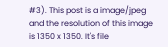#3). This post is a image/jpeg and the resolution of this image is 1350 x 1350. It's file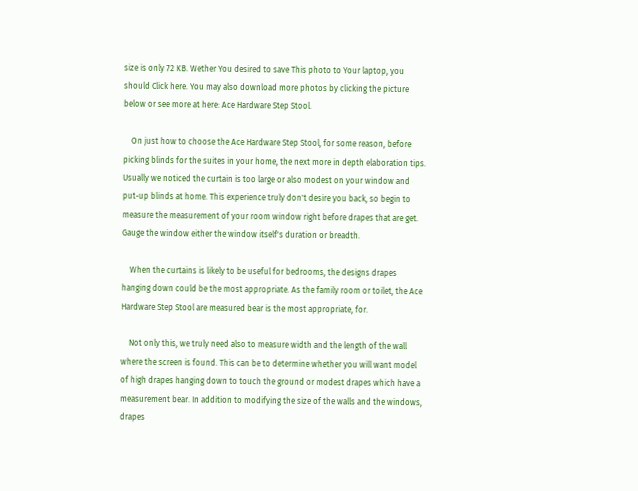size is only 72 KB. Wether You desired to save This photo to Your laptop, you should Click here. You may also download more photos by clicking the picture below or see more at here: Ace Hardware Step Stool.

    On just how to choose the Ace Hardware Step Stool, for some reason, before picking blinds for the suites in your home, the next more in depth elaboration tips. Usually we noticed the curtain is too large or also modest on your window and put-up blinds at home. This experience truly don't desire you back, so begin to measure the measurement of your room window right before drapes that are get. Gauge the window either the window itself's duration or breadth.

    When the curtains is likely to be useful for bedrooms, the designs drapes hanging down could be the most appropriate. As the family room or toilet, the Ace Hardware Step Stool are measured bear is the most appropriate, for.

    Not only this, we truly need also to measure width and the length of the wall where the screen is found. This can be to determine whether you will want model of high drapes hanging down to touch the ground or modest drapes which have a measurement bear. In addition to modifying the size of the walls and the windows, drapes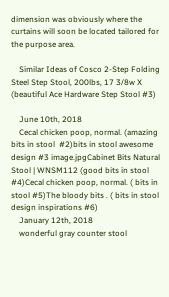dimension was obviously where the curtains will soon be located tailored for the purpose area.

    Similar Ideas of Cosco 2-Step Folding Steel Step Stool, 200lbs, 17 3/8w X (beautiful Ace Hardware Step Stool #3)

    June 10th, 2018
    Cecal chicken poop, normal. (amazing bits in stool  #2)bits in stool awesome design #3 image.jpgCabinet Bits Natural Stool | WNSM112 (good bits in stool #4)Cecal chicken poop, normal. ( bits in stool #5)The bloody bits . ( bits in stool design inspirations #6)
    January 12th, 2018
    wonderful gray counter stool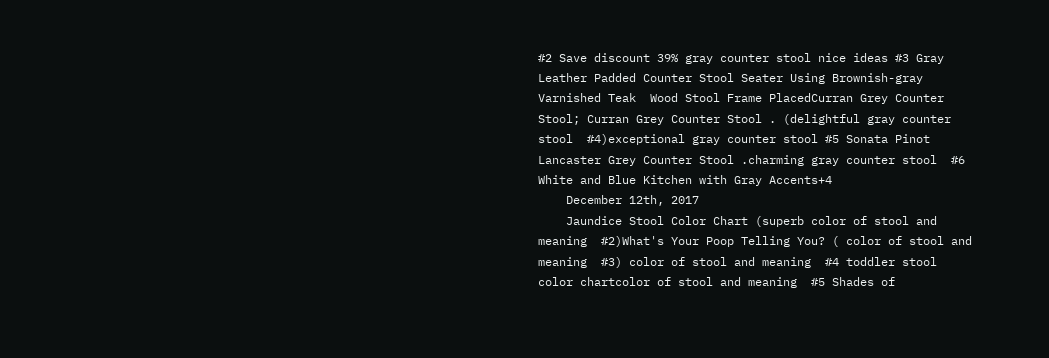#2 Save discount 39% gray counter stool nice ideas #3 Gray Leather Padded Counter Stool Seater Using Brownish-gray Varnished Teak  Wood Stool Frame PlacedCurran Grey Counter Stool; Curran Grey Counter Stool . (delightful gray counter stool  #4)exceptional gray counter stool #5 Sonata Pinot Lancaster Grey Counter Stool .charming gray counter stool  #6 White and Blue Kitchen with Gray Accents+4
    December 12th, 2017
    Jaundice Stool Color Chart (superb color of stool and meaning  #2)What's Your Poop Telling You? ( color of stool and meaning  #3) color of stool and meaning  #4 toddler stool color chartcolor of stool and meaning  #5 Shades of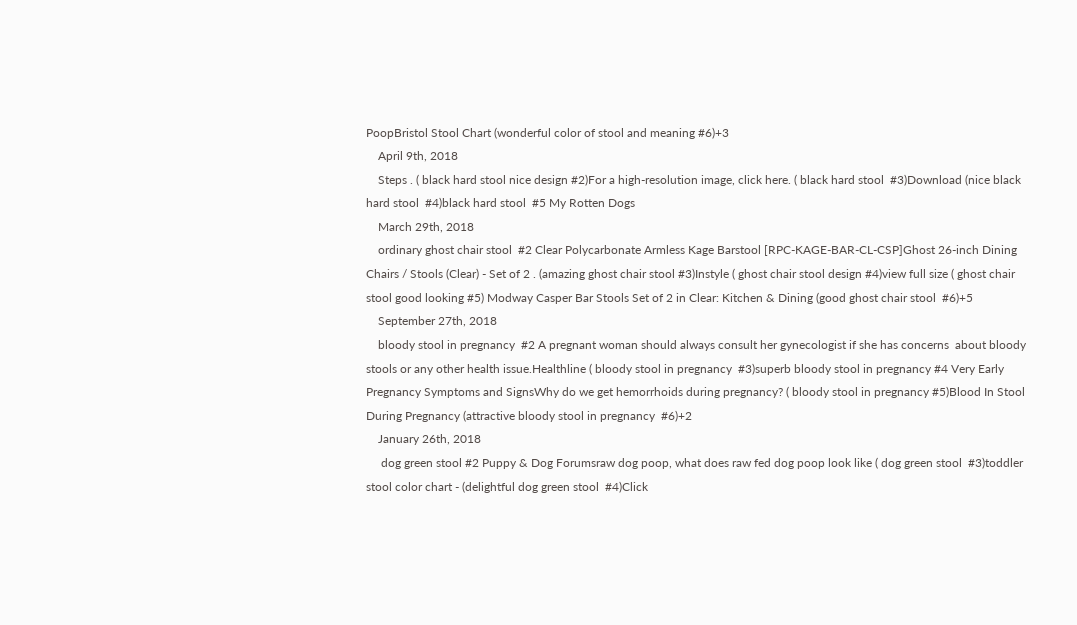PoopBristol Stool Chart (wonderful color of stool and meaning #6)+3
    April 9th, 2018
    Steps . ( black hard stool nice design #2)For a high-resolution image, click here. ( black hard stool  #3)Download (nice black hard stool  #4)black hard stool  #5 My Rotten Dogs
    March 29th, 2018
    ordinary ghost chair stool  #2 Clear Polycarbonate Armless Kage Barstool [RPC-KAGE-BAR-CL-CSP]Ghost 26-inch Dining Chairs / Stools (Clear) - Set of 2 . (amazing ghost chair stool #3)Instyle ( ghost chair stool design #4)view full size ( ghost chair stool good looking #5) Modway Casper Bar Stools Set of 2 in Clear: Kitchen & Dining (good ghost chair stool  #6)+5
    September 27th, 2018
    bloody stool in pregnancy  #2 A pregnant woman should always consult her gynecologist if she has concerns  about bloody stools or any other health issue.Healthline ( bloody stool in pregnancy  #3)superb bloody stool in pregnancy #4 Very Early Pregnancy Symptoms and SignsWhy do we get hemorrhoids during pregnancy? ( bloody stool in pregnancy #5)Blood In Stool During Pregnancy (attractive bloody stool in pregnancy  #6)+2
    January 26th, 2018
     dog green stool #2 Puppy & Dog Forumsraw dog poop, what does raw fed dog poop look like ( dog green stool  #3)toddler stool color chart - (delightful dog green stool  #4)Click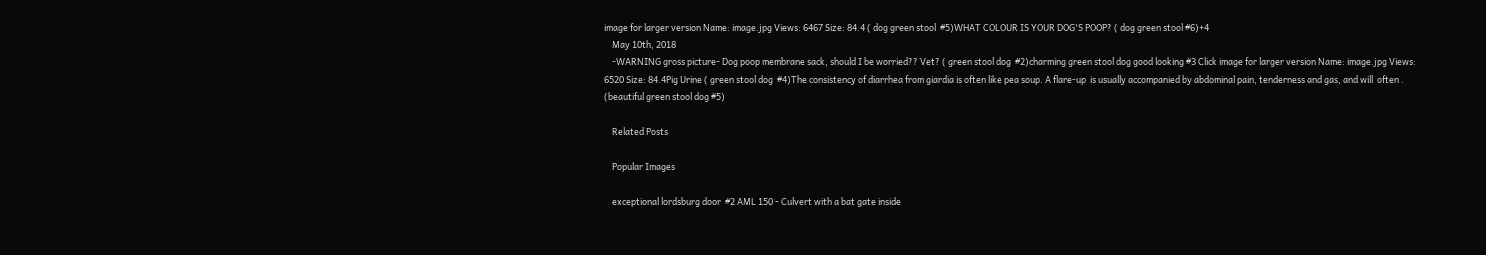image for larger version Name: image.jpg Views: 6467 Size: 84.4 ( dog green stool  #5)WHAT COLOUR IS YOUR DOG'S POOP? ( dog green stool #6)+4
    May 10th, 2018
    -WARNING gross picture- Dog poop membrane sack, should I be worried?? Vet? ( green stool dog  #2)charming green stool dog good looking #3 Click image for larger version Name: image.jpg Views: 6520 Size: 84.4Pig Urine ( green stool dog  #4)The consistency of diarrhea from giardia is often like pea soup. A flare-up  is usually accompanied by abdominal pain, tenderness and gas, and will  often . (beautiful green stool dog #5)

    Related Posts

    Popular Images

    exceptional lordsburg door  #2 AML 150 - Culvert with a bat gate inside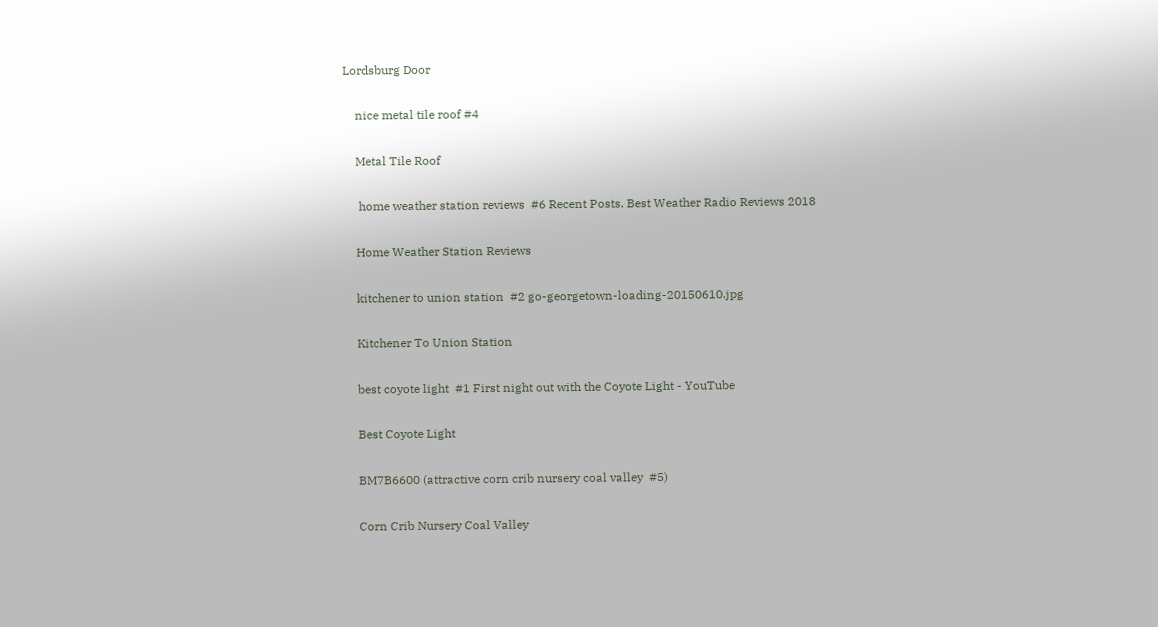Lordsburg Door

    nice metal tile roof #4

    Metal Tile Roof

     home weather station reviews  #6 Recent Posts. Best Weather Radio Reviews 2018

    Home Weather Station Reviews

    kitchener to union station  #2 go-georgetown-loading-20150610.jpg

    Kitchener To Union Station

    best coyote light  #1 First night out with the Coyote Light - YouTube

    Best Coyote Light

    BM7B6600 (attractive corn crib nursery coal valley  #5)

    Corn Crib Nursery Coal Valley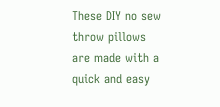These DIY no sew throw pillows are made with a quick and easy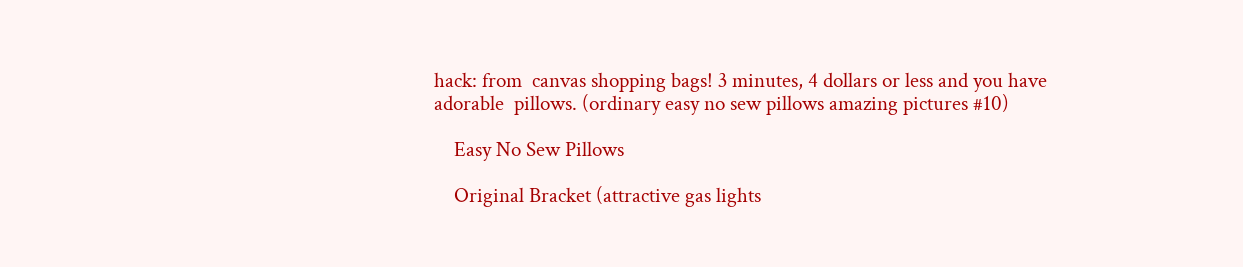hack: from  canvas shopping bags! 3 minutes, 4 dollars or less and you have adorable  pillows. (ordinary easy no sew pillows amazing pictures #10)

    Easy No Sew Pillows

    Original Bracket (attractive gas lights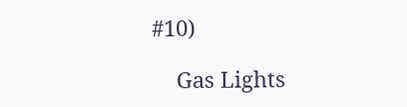#10)

    Gas Lights